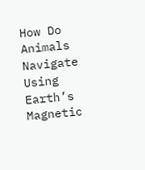How Do Animals Navigate Using Earth’s Magnetic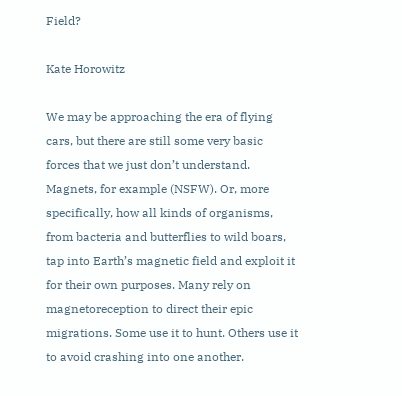Field?

Kate Horowitz

We may be approaching the era of flying cars, but there are still some very basic forces that we just don’t understand. Magnets, for example (NSFW). Or, more specifically, how all kinds of organisms, from bacteria and butterflies to wild boars, tap into Earth’s magnetic field and exploit it for their own purposes. Many rely on magnetoreception to direct their epic migrations. Some use it to hunt. Others use it to avoid crashing into one another.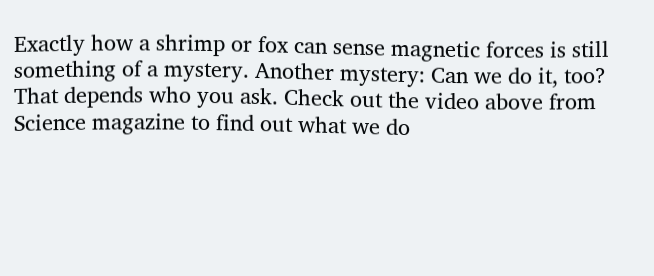Exactly how a shrimp or fox can sense magnetic forces is still something of a mystery. Another mystery: Can we do it, too? That depends who you ask. Check out the video above from Science magazine to find out what we do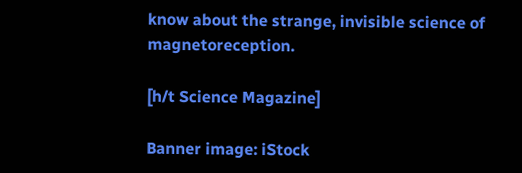know about the strange, invisible science of magnetoreception.

[h/t Science Magazine]

Banner image: iStock